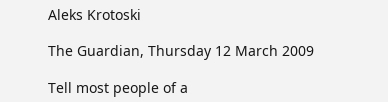Aleks Krotoski

The Guardian, Thursday 12 March 2009

Tell most people of a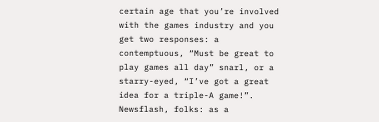certain age that you’re involved with the games industry and you get two responses: a contemptuous, “Must be great to play games all day” snarl, or a starry-eyed, “I’ve got a great idea for a triple-A game!”. Newsflash, folks: as a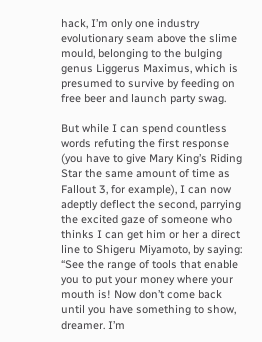hack, I’m only one industry evolutionary seam above the slime mould, belonging to the bulging genus Liggerus Maximus, which is presumed to survive by feeding on free beer and launch party swag.

But while I can spend countless words refuting the first response (you have to give Mary King’s Riding Star the same amount of time as Fallout 3, for example), I can now adeptly deflect the second, parrying the excited gaze of someone who thinks I can get him or her a direct line to Shigeru Miyamoto, by saying: “See the range of tools that enable you to put your money where your mouth is! Now don’t come back until you have something to show, dreamer. I’m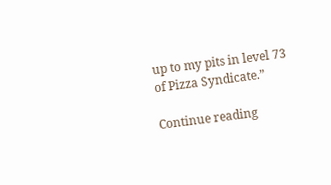up to my pits in level 73 of Pizza Syndicate.”

Continue reading